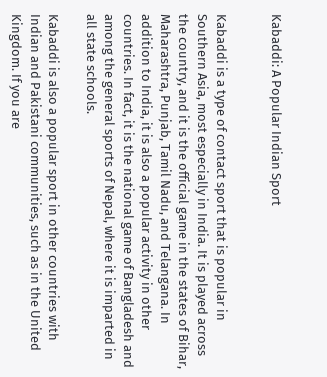Kabaddi: A Popular Indian Sport


Kabaddi is a type of contact sport that is popular in Southern Asia, most especially in India. It is played across the country, and it is the official game in the states of Bihar, Maharashtra, Punjab, Tamil Nadu, and Telangana. In addition to India, it is also a popular activity in other countries. In fact, it is the national game of Bangladesh and among the general sports of Nepal, where it is imparted in all state schools.

Kabaddi is also a popular sport in other countries with Indian and Pakistani communities, such as in the United Kingdom. If you are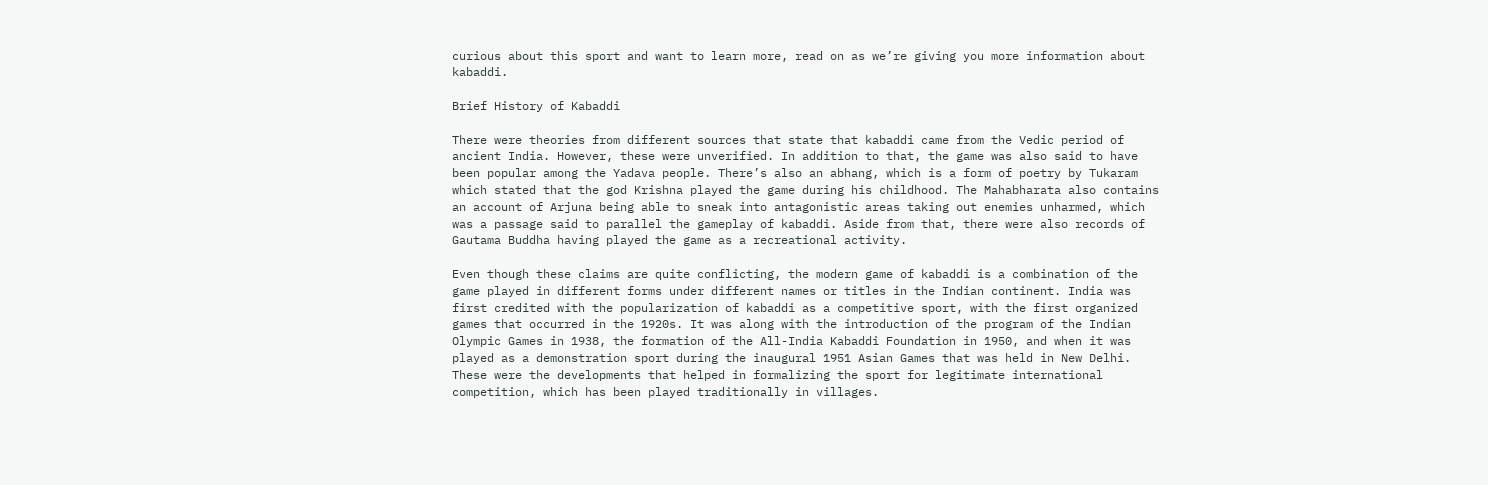curious about this sport and want to learn more, read on as we’re giving you more information about kabaddi.

Brief History of Kabaddi

There were theories from different sources that state that kabaddi came from the Vedic period of ancient India. However, these were unverified. In addition to that, the game was also said to have been popular among the Yadava people. There’s also an abhang, which is a form of poetry by Tukaram which stated that the god Krishna played the game during his childhood. The Mahabharata also contains an account of Arjuna being able to sneak into antagonistic areas taking out enemies unharmed, which was a passage said to parallel the gameplay of kabaddi. Aside from that, there were also records of Gautama Buddha having played the game as a recreational activity.

Even though these claims are quite conflicting, the modern game of kabaddi is a combination of the game played in different forms under different names or titles in the Indian continent. India was first credited with the popularization of kabaddi as a competitive sport, with the first organized games that occurred in the 1920s. It was along with the introduction of the program of the Indian Olympic Games in 1938, the formation of the All-India Kabaddi Foundation in 1950, and when it was played as a demonstration sport during the inaugural 1951 Asian Games that was held in New Delhi. These were the developments that helped in formalizing the sport for legitimate international competition, which has been played traditionally in villages.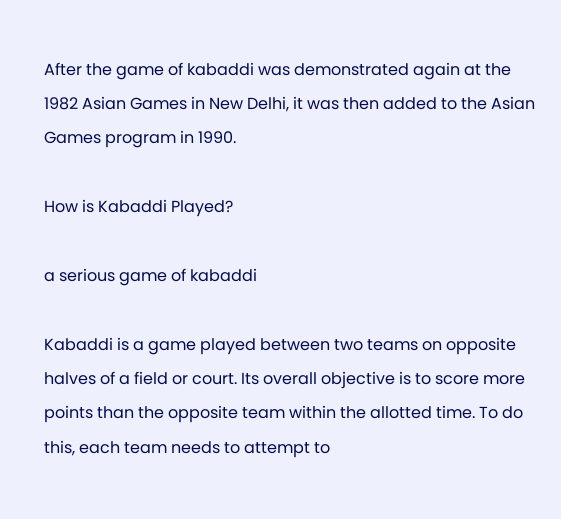After the game of kabaddi was demonstrated again at the 1982 Asian Games in New Delhi, it was then added to the Asian Games program in 1990.

How is Kabaddi Played?

a serious game of kabaddi

Kabaddi is a game played between two teams on opposite halves of a field or court. Its overall objective is to score more points than the opposite team within the allotted time. To do this, each team needs to attempt to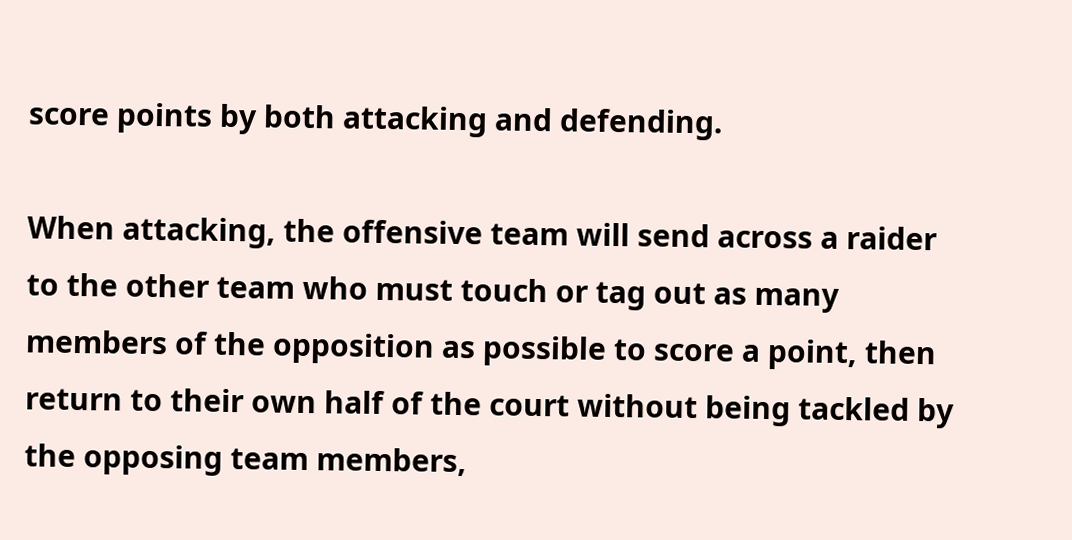score points by both attacking and defending.

When attacking, the offensive team will send across a raider to the other team who must touch or tag out as many members of the opposition as possible to score a point, then return to their own half of the court without being tackled by the opposing team members,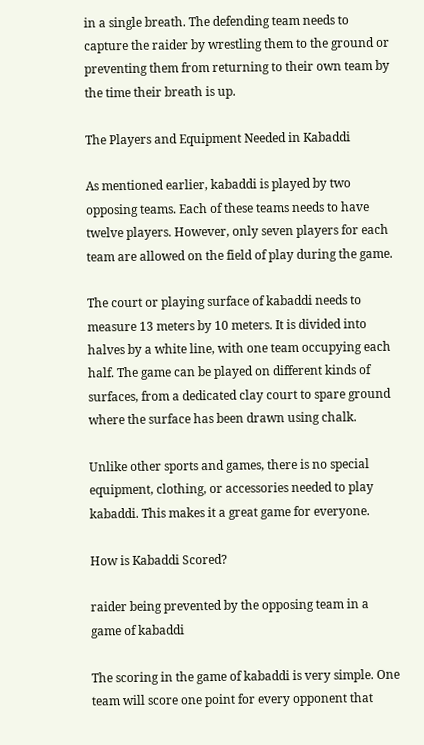in a single breath. The defending team needs to capture the raider by wrestling them to the ground or preventing them from returning to their own team by the time their breath is up.

The Players and Equipment Needed in Kabaddi

As mentioned earlier, kabaddi is played by two opposing teams. Each of these teams needs to have twelve players. However, only seven players for each team are allowed on the field of play during the game.

The court or playing surface of kabaddi needs to measure 13 meters by 10 meters. It is divided into halves by a white line, with one team occupying each half. The game can be played on different kinds of surfaces, from a dedicated clay court to spare ground where the surface has been drawn using chalk.

Unlike other sports and games, there is no special equipment, clothing, or accessories needed to play kabaddi. This makes it a great game for everyone.

How is Kabaddi Scored?

raider being prevented by the opposing team in a game of kabaddi

The scoring in the game of kabaddi is very simple. One team will score one point for every opponent that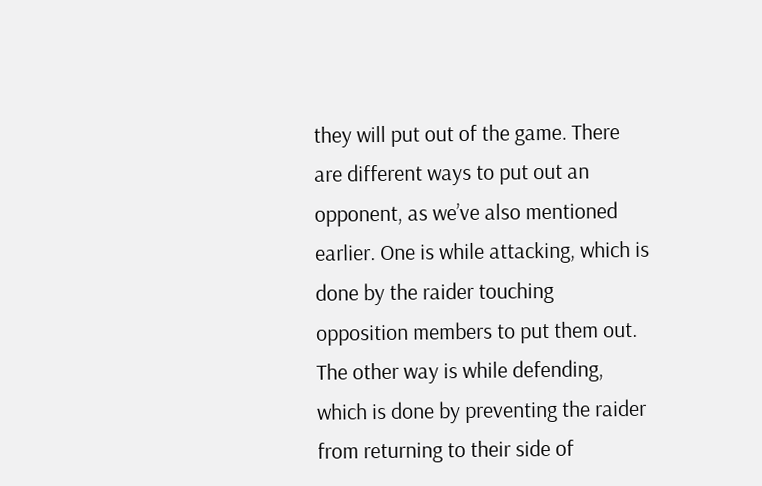they will put out of the game. There are different ways to put out an opponent, as we’ve also mentioned earlier. One is while attacking, which is done by the raider touching opposition members to put them out. The other way is while defending, which is done by preventing the raider from returning to their side of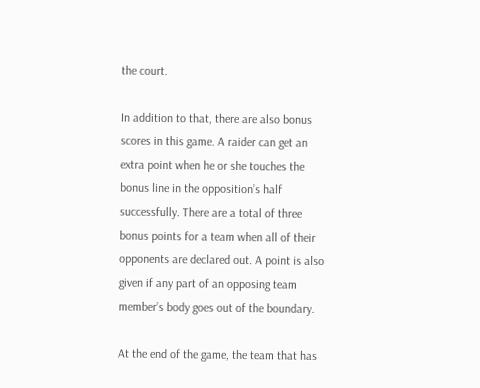the court.

In addition to that, there are also bonus scores in this game. A raider can get an extra point when he or she touches the bonus line in the opposition’s half successfully. There are a total of three bonus points for a team when all of their opponents are declared out. A point is also given if any part of an opposing team member’s body goes out of the boundary.

At the end of the game, the team that has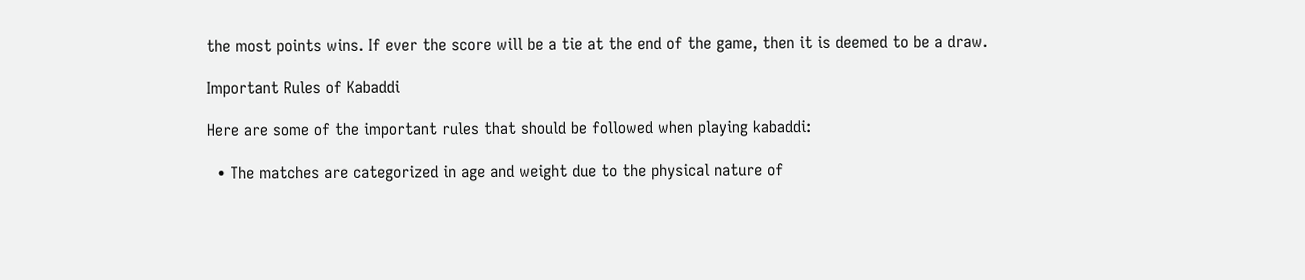the most points wins. If ever the score will be a tie at the end of the game, then it is deemed to be a draw.

Important Rules of Kabaddi

Here are some of the important rules that should be followed when playing kabaddi:

  • The matches are categorized in age and weight due to the physical nature of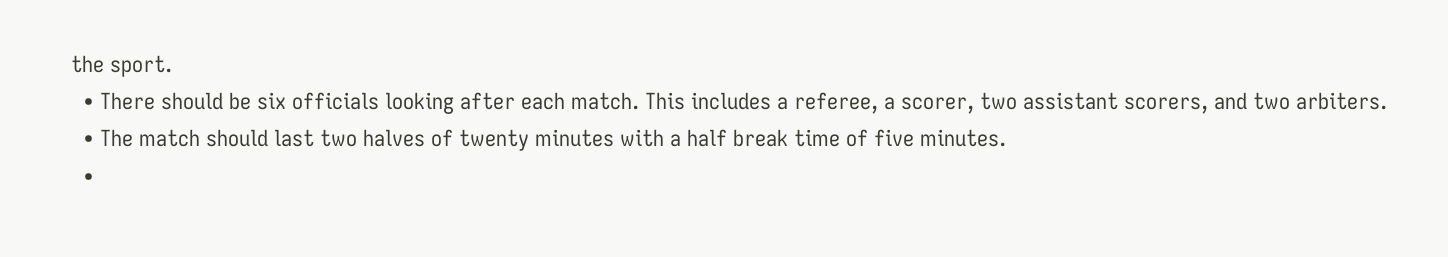the sport.
  • There should be six officials looking after each match. This includes a referee, a scorer, two assistant scorers, and two arbiters.
  • The match should last two halves of twenty minutes with a half break time of five minutes.
  •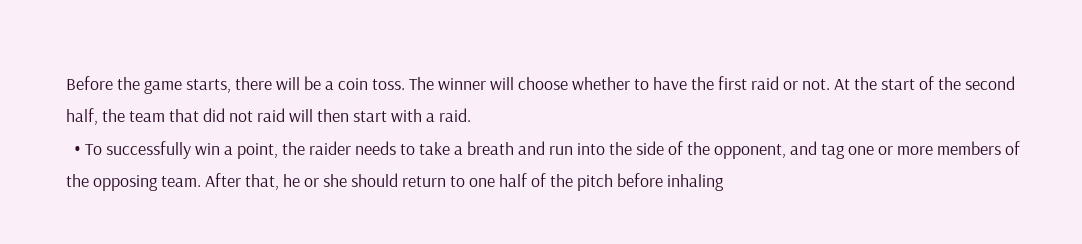Before the game starts, there will be a coin toss. The winner will choose whether to have the first raid or not. At the start of the second half, the team that did not raid will then start with a raid.
  • To successfully win a point, the raider needs to take a breath and run into the side of the opponent, and tag one or more members of the opposing team. After that, he or she should return to one half of the pitch before inhaling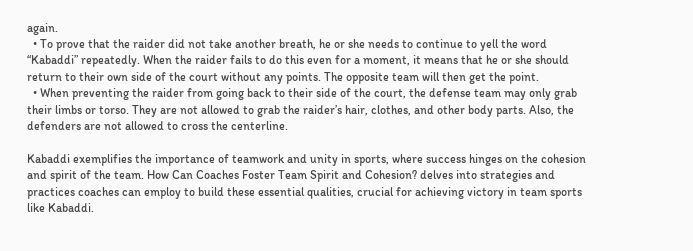again.
  • To prove that the raider did not take another breath, he or she needs to continue to yell the word “Kabaddi” repeatedly. When the raider fails to do this even for a moment, it means that he or she should return to their own side of the court without any points. The opposite team will then get the point.
  • When preventing the raider from going back to their side of the court, the defense team may only grab their limbs or torso. They are not allowed to grab the raider’s hair, clothes, and other body parts. Also, the defenders are not allowed to cross the centerline.

Kabaddi exemplifies the importance of teamwork and unity in sports, where success hinges on the cohesion and spirit of the team. How Can Coaches Foster Team Spirit and Cohesion? delves into strategies and practices coaches can employ to build these essential qualities, crucial for achieving victory in team sports like Kabaddi.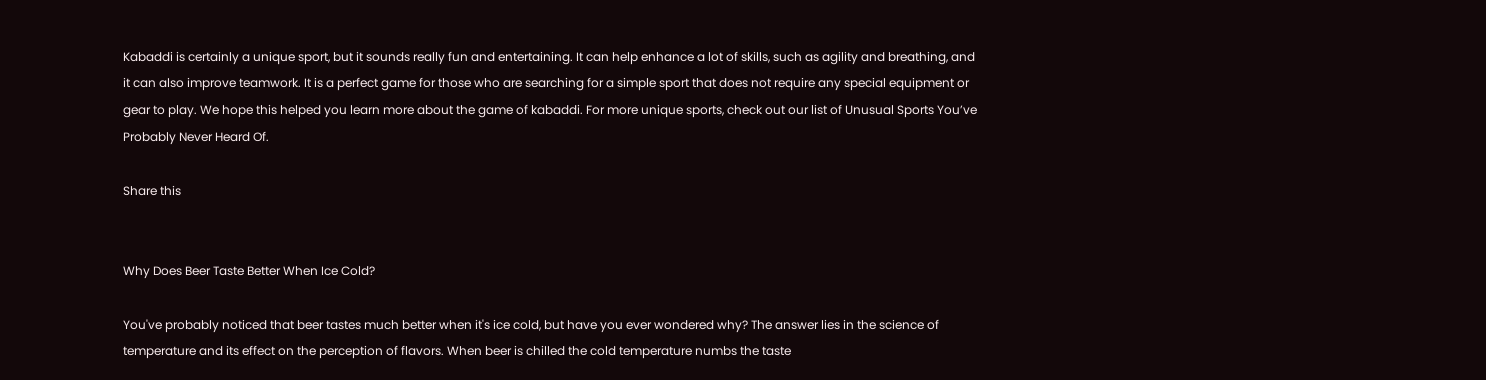Kabaddi is certainly a unique sport, but it sounds really fun and entertaining. It can help enhance a lot of skills, such as agility and breathing, and it can also improve teamwork. It is a perfect game for those who are searching for a simple sport that does not require any special equipment or gear to play. We hope this helped you learn more about the game of kabaddi. For more unique sports, check out our list of Unusual Sports You’ve Probably Never Heard Of.

Share this


Why Does Beer Taste Better When Ice Cold?

You've probably noticed that beer tastes much better when it's ice cold, but have you ever wondered why? The answer lies in the science of temperature and its effect on the perception of flavors. When beer is chilled the cold temperature numbs the taste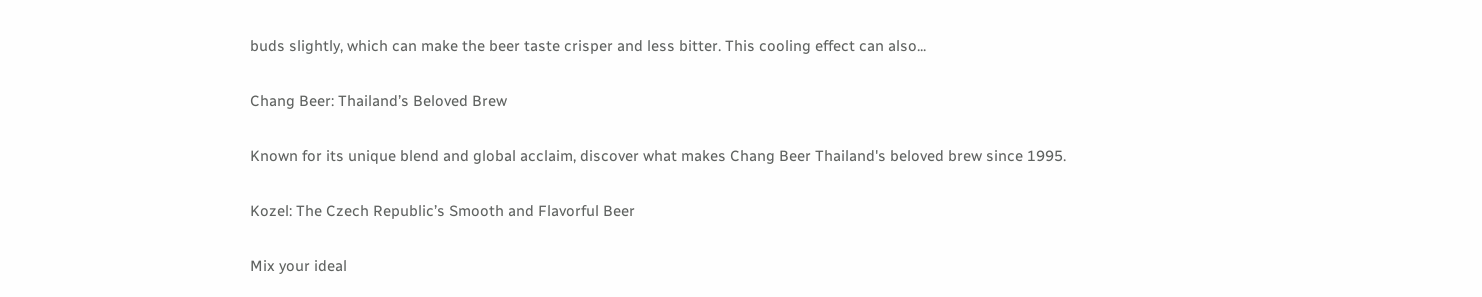buds slightly, which can make the beer taste crisper and less bitter. This cooling effect can also...

Chang Beer: Thailand’s Beloved Brew

Known for its unique blend and global acclaim, discover what makes Chang Beer Thailand's beloved brew since 1995.

Kozel: The Czech Republic’s Smooth and Flavorful Beer

Mix your ideal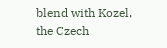blend with Kozel, the Czech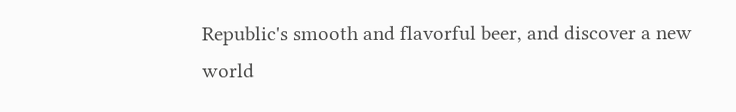Republic's smooth and flavorful beer, and discover a new world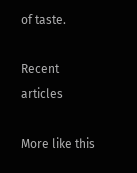of taste.

Recent articles

More like this